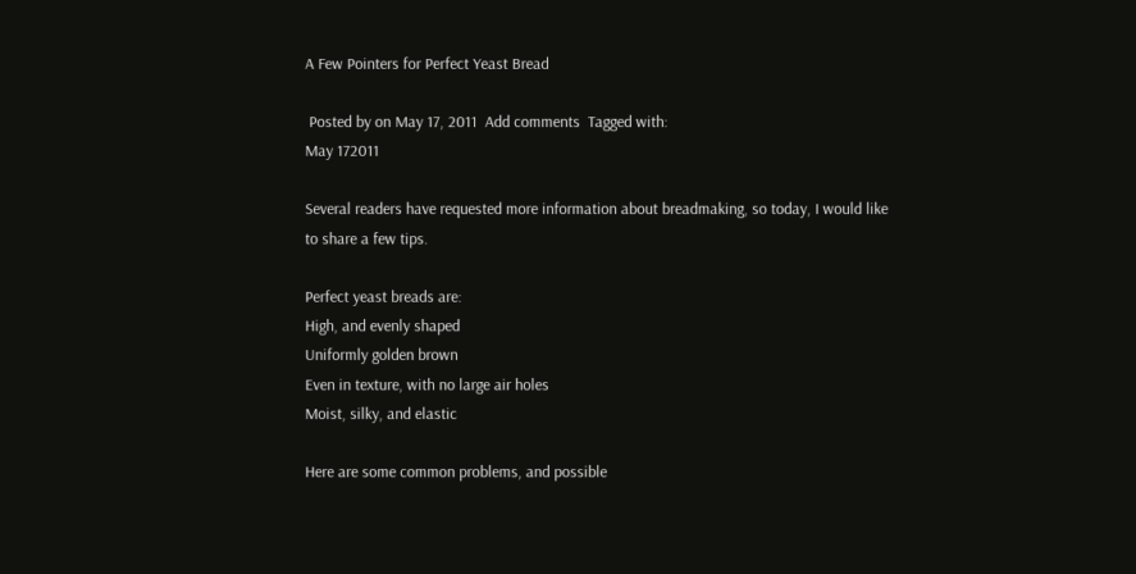A Few Pointers for Perfect Yeast Bread

 Posted by on May 17, 2011  Add comments  Tagged with:
May 172011

Several readers have requested more information about breadmaking, so today, I would like to share a few tips.

Perfect yeast breads are:
High, and evenly shaped
Uniformly golden brown
Even in texture, with no large air holes
Moist, silky, and elastic

Here are some common problems, and possible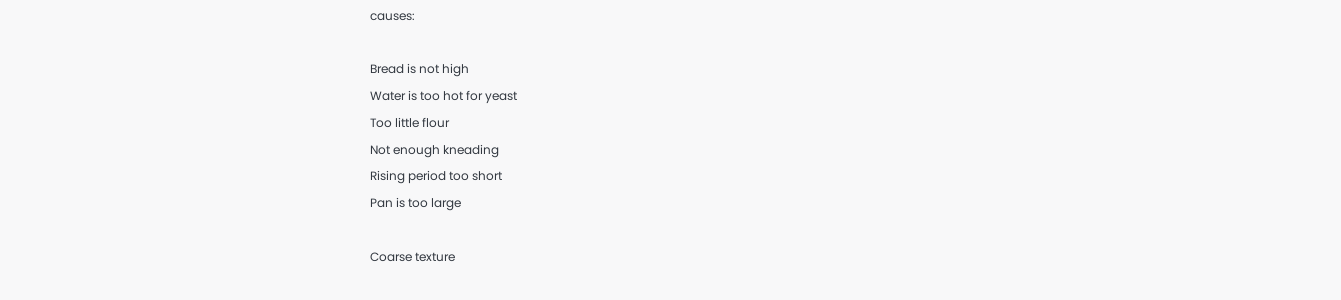causes:

Bread is not high
Water is too hot for yeast
Too little flour
Not enough kneading
Rising period too short
Pan is too large

Coarse texture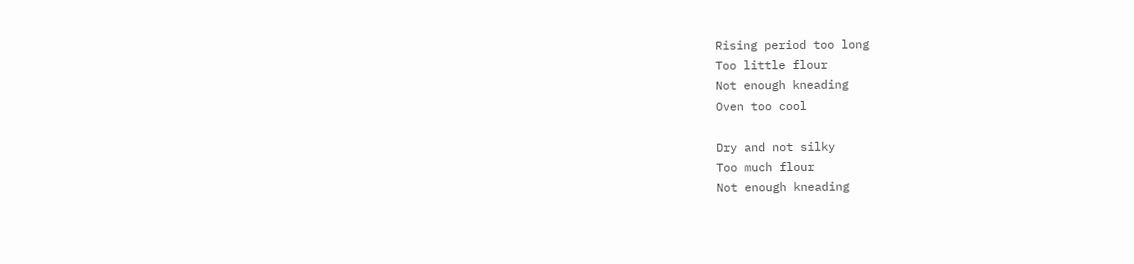Rising period too long
Too little flour
Not enough kneading
Oven too cool

Dry and not silky
Too much flour
Not enough kneading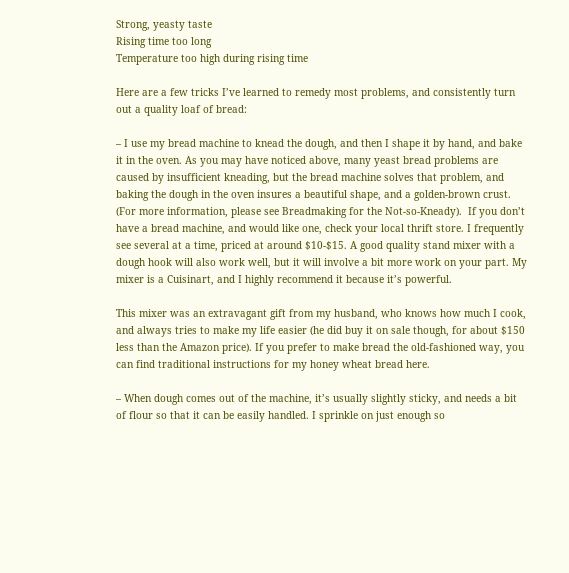Strong, yeasty taste
Rising time too long
Temperature too high during rising time

Here are a few tricks I’ve learned to remedy most problems, and consistently turn out a quality loaf of bread:

– I use my bread machine to knead the dough, and then I shape it by hand, and bake it in the oven. As you may have noticed above, many yeast bread problems are caused by insufficient kneading, but the bread machine solves that problem, and baking the dough in the oven insures a beautiful shape, and a golden-brown crust. (For more information, please see Breadmaking for the Not-so-Kneady).  If you don’t have a bread machine, and would like one, check your local thrift store. I frequently see several at a time, priced at around $10-$15. A good quality stand mixer with a dough hook will also work well, but it will involve a bit more work on your part. My mixer is a Cuisinart, and I highly recommend it because it’s powerful.

This mixer was an extravagant gift from my husband, who knows how much I cook, and always tries to make my life easier (he did buy it on sale though, for about $150 less than the Amazon price). If you prefer to make bread the old-fashioned way, you can find traditional instructions for my honey wheat bread here.

– When dough comes out of the machine, it’s usually slightly sticky, and needs a bit of flour so that it can be easily handled. I sprinkle on just enough so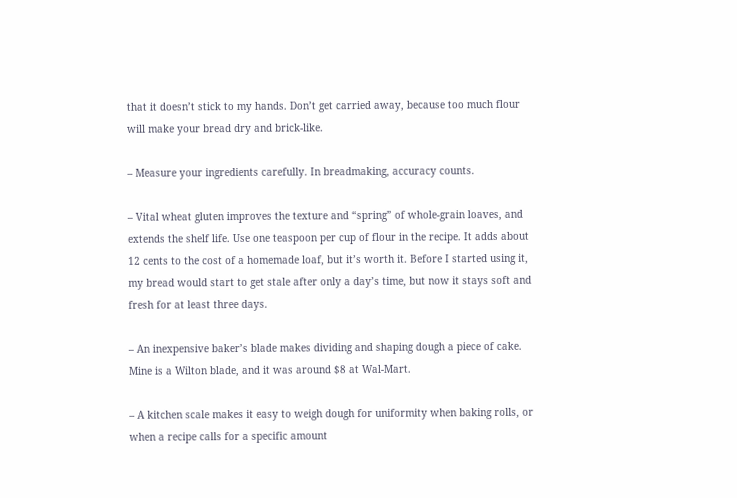that it doesn’t stick to my hands. Don’t get carried away, because too much flour will make your bread dry and brick-like.

– Measure your ingredients carefully. In breadmaking, accuracy counts.

– Vital wheat gluten improves the texture and “spring” of whole-grain loaves, and extends the shelf life. Use one teaspoon per cup of flour in the recipe. It adds about 12 cents to the cost of a homemade loaf, but it’s worth it. Before I started using it, my bread would start to get stale after only a day’s time, but now it stays soft and fresh for at least three days.

– An inexpensive baker’s blade makes dividing and shaping dough a piece of cake. Mine is a Wilton blade, and it was around $8 at Wal-Mart.

– A kitchen scale makes it easy to weigh dough for uniformity when baking rolls, or when a recipe calls for a specific amount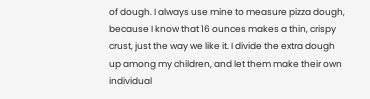of dough. I always use mine to measure pizza dough, because I know that 16 ounces makes a thin, crispy crust, just the way we like it. I divide the extra dough up among my children, and let them make their own individual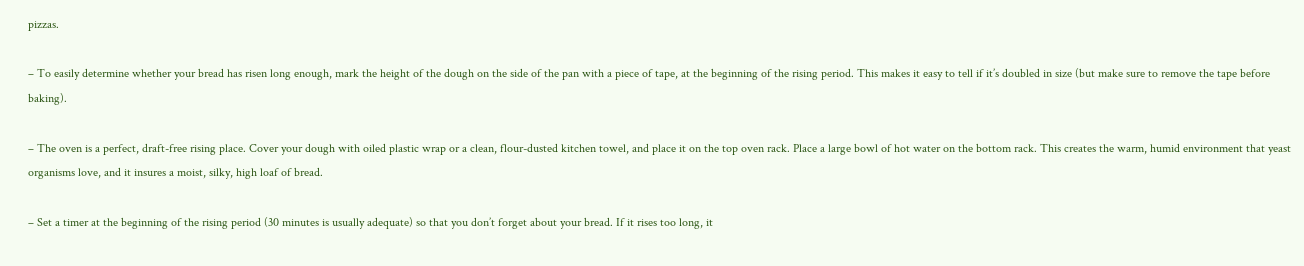pizzas.

– To easily determine whether your bread has risen long enough, mark the height of the dough on the side of the pan with a piece of tape, at the beginning of the rising period. This makes it easy to tell if it’s doubled in size (but make sure to remove the tape before baking).

– The oven is a perfect, draft-free rising place. Cover your dough with oiled plastic wrap or a clean, flour-dusted kitchen towel, and place it on the top oven rack. Place a large bowl of hot water on the bottom rack. This creates the warm, humid environment that yeast organisms love, and it insures a moist, silky, high loaf of bread.

– Set a timer at the beginning of the rising period (30 minutes is usually adequate) so that you don’t forget about your bread. If it rises too long, it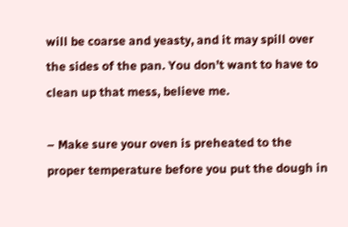will be coarse and yeasty, and it may spill over the sides of the pan. You don’t want to have to clean up that mess, believe me.

– Make sure your oven is preheated to the proper temperature before you put the dough in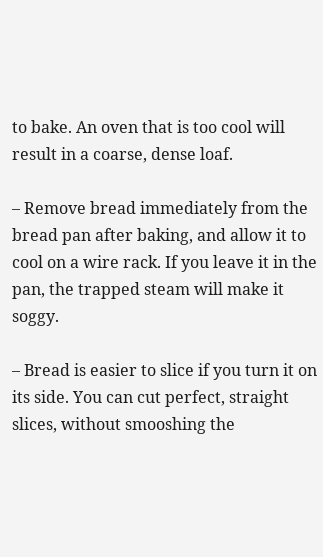to bake. An oven that is too cool will result in a coarse, dense loaf.

– Remove bread immediately from the bread pan after baking, and allow it to cool on a wire rack. If you leave it in the pan, the trapped steam will make it soggy.

– Bread is easier to slice if you turn it on its side. You can cut perfect, straight slices, without smooshing the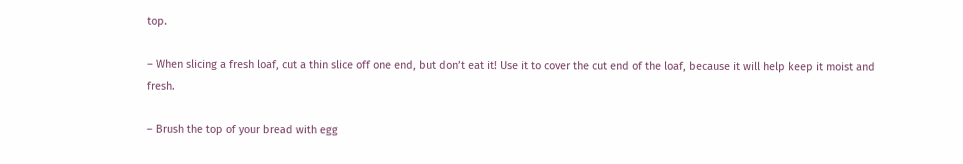top.

– When slicing a fresh loaf, cut a thin slice off one end, but don’t eat it! Use it to cover the cut end of the loaf, because it will help keep it moist and fresh.

– Brush the top of your bread with egg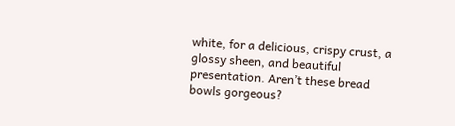white, for a delicious, crispy crust, a glossy sheen, and beautiful presentation. Aren’t these bread bowls gorgeous?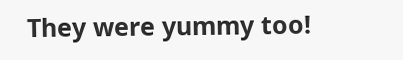They were yummy too!